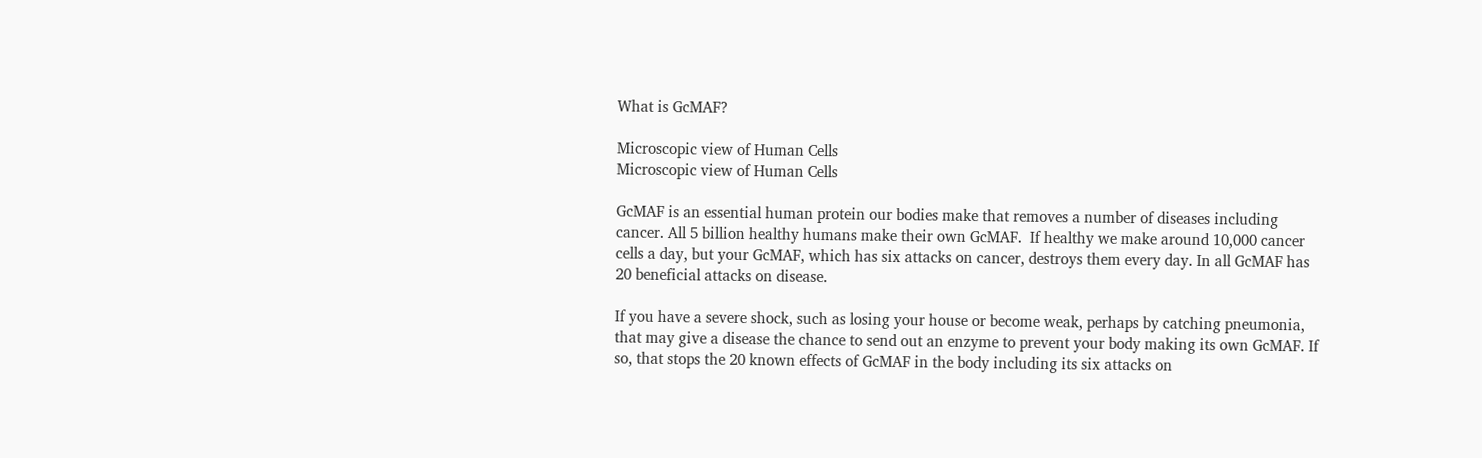What is GcMAF?

Microscopic view of Human Cells
Microscopic view of Human Cells

GcMAF is an essential human protein our bodies make that removes a number of diseases including cancer. All 5 billion healthy humans make their own GcMAF.  If healthy we make around 10,000 cancer cells a day, but your GcMAF, which has six attacks on cancer, destroys them every day. In all GcMAF has 20 beneficial attacks on disease.

If you have a severe shock, such as losing your house or become weak, perhaps by catching pneumonia, that may give a disease the chance to send out an enzyme to prevent your body making its own GcMAF. If so, that stops the 20 known effects of GcMAF in the body including its six attacks on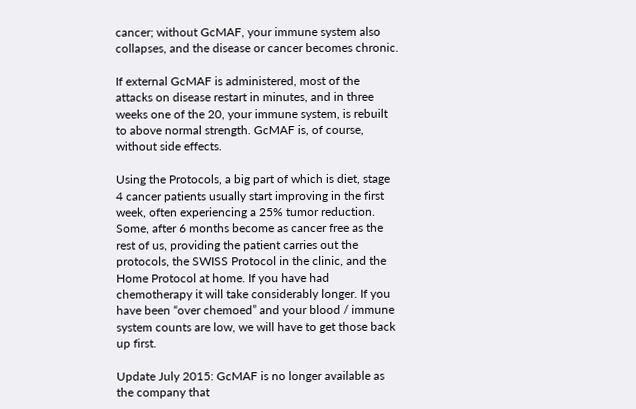cancer; without GcMAF, your immune system also collapses, and the disease or cancer becomes chronic.

If external GcMAF is administered, most of the attacks on disease restart in minutes, and in three weeks one of the 20, your immune system, is rebuilt to above normal strength. GcMAF is, of course, without side effects.

Using the Protocols, a big part of which is diet, stage 4 cancer patients usually start improving in the first week, often experiencing a 25% tumor reduction. Some, after 6 months become as cancer free as the rest of us, providing the patient carries out the protocols, the SWISS Protocol in the clinic, and the Home Protocol at home. If you have had chemotherapy it will take considerably longer. If you have been “over chemoed” and your blood / immune system counts are low, we will have to get those back up first.

Update July 2015: GcMAF is no longer available as the company that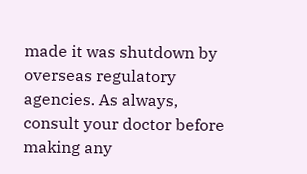made it was shutdown by overseas regulatory agencies. As always, consult your doctor before making any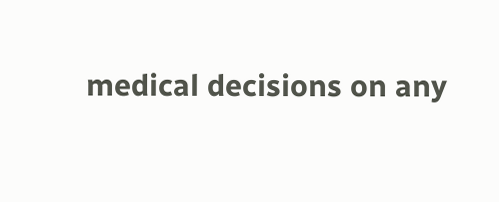medical decisions on any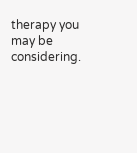therapy you may be considering.